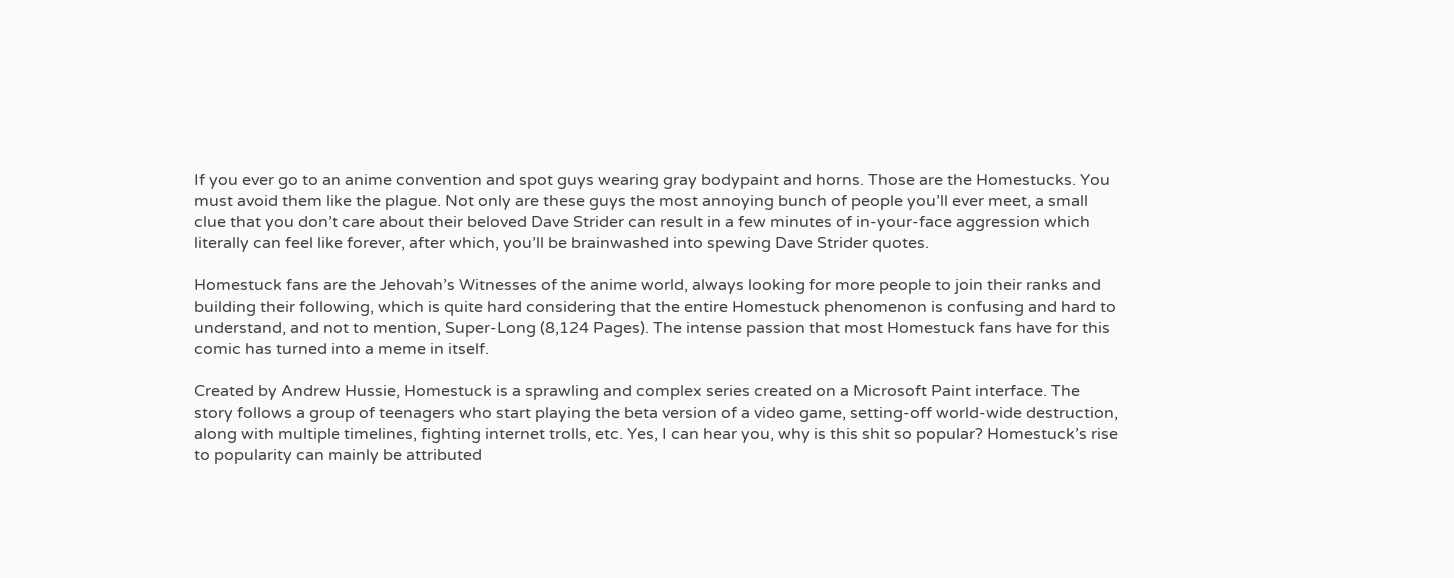If you ever go to an anime convention and spot guys wearing gray bodypaint and horns. Those are the Homestucks. You must avoid them like the plague. Not only are these guys the most annoying bunch of people you’ll ever meet, a small clue that you don’t care about their beloved Dave Strider can result in a few minutes of in-your-face aggression which literally can feel like forever, after which, you’ll be brainwashed into spewing Dave Strider quotes.

Homestuck fans are the Jehovah’s Witnesses of the anime world, always looking for more people to join their ranks and building their following, which is quite hard considering that the entire Homestuck phenomenon is confusing and hard to understand, and not to mention, Super-Long (8,124 Pages). The intense passion that most Homestuck fans have for this comic has turned into a meme in itself.

Created by Andrew Hussie, Homestuck is a sprawling and complex series created on a Microsoft Paint interface. The story follows a group of teenagers who start playing the beta version of a video game, setting-off world-wide destruction, along with multiple timelines, fighting internet trolls, etc. Yes, I can hear you, why is this shit so popular? Homestuck’s rise to popularity can mainly be attributed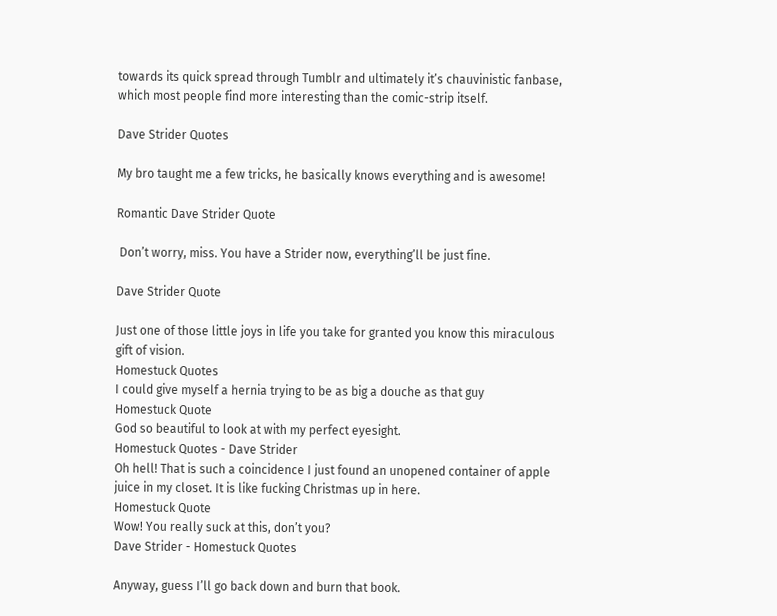towards its quick spread through Tumblr and ultimately it’s chauvinistic fanbase, which most people find more interesting than the comic-strip itself.

Dave Strider Quotes

My bro taught me a few tricks, he basically knows everything and is awesome!

Romantic Dave Strider Quote

 Don’t worry, miss. You have a Strider now, everything’ll be just fine.

Dave Strider Quote

Just one of those little joys in life you take for granted you know this miraculous gift of vision.
Homestuck Quotes
I could give myself a hernia trying to be as big a douche as that guy
Homestuck Quote
God so beautiful to look at with my perfect eyesight.
Homestuck Quotes - Dave Strider
Oh hell! That is such a coincidence I just found an unopened container of apple juice in my closet. It is like fucking Christmas up in here.
Homestuck Quote
Wow! You really suck at this, don’t you?
Dave Strider - Homestuck Quotes

Anyway, guess I’ll go back down and burn that book.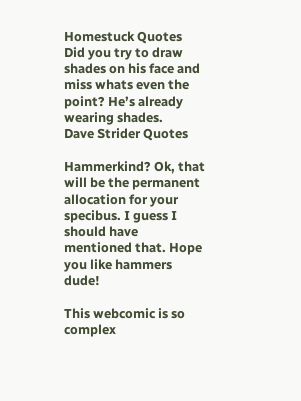Homestuck Quotes
Did you try to draw shades on his face and miss whats even the point? He’s already wearing shades.
Dave Strider Quotes

Hammerkind? Ok, that will be the permanent allocation for your specibus. I guess I should have mentioned that. Hope you like hammers dude!

This webcomic is so complex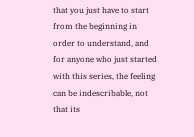that you just have to start from the beginning in order to understand, and for anyone who just started with this series, the feeling can be indescribable, not that its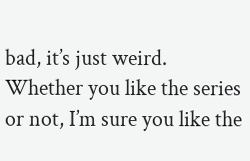bad, it’s just weird.
Whether you like the series or not, I’m sure you like the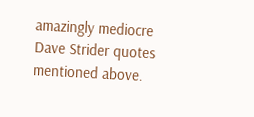amazingly mediocre Dave Strider quotes mentioned above.